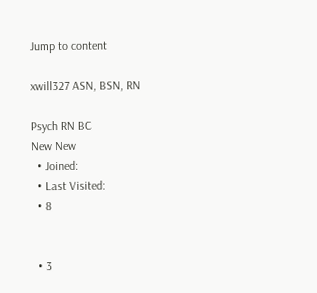Jump to content

xwill327 ASN, BSN, RN

Psych RN BC
New New
  • Joined:
  • Last Visited:
  • 8


  • 3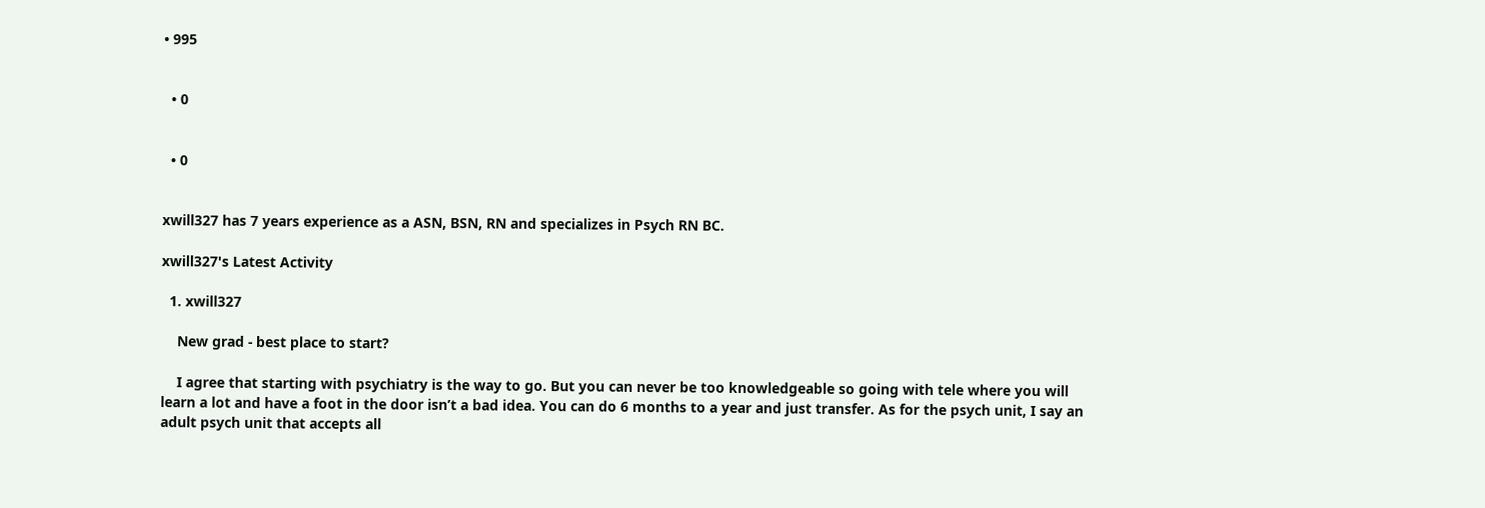• 995


  • 0


  • 0


xwill327 has 7 years experience as a ASN, BSN, RN and specializes in Psych RN BC.

xwill327's Latest Activity

  1. xwill327

    New grad - best place to start?

    I agree that starting with psychiatry is the way to go. But you can never be too knowledgeable so going with tele where you will learn a lot and have a foot in the door isn’t a bad idea. You can do 6 months to a year and just transfer. As for the psych unit, I say an adult psych unit that accepts all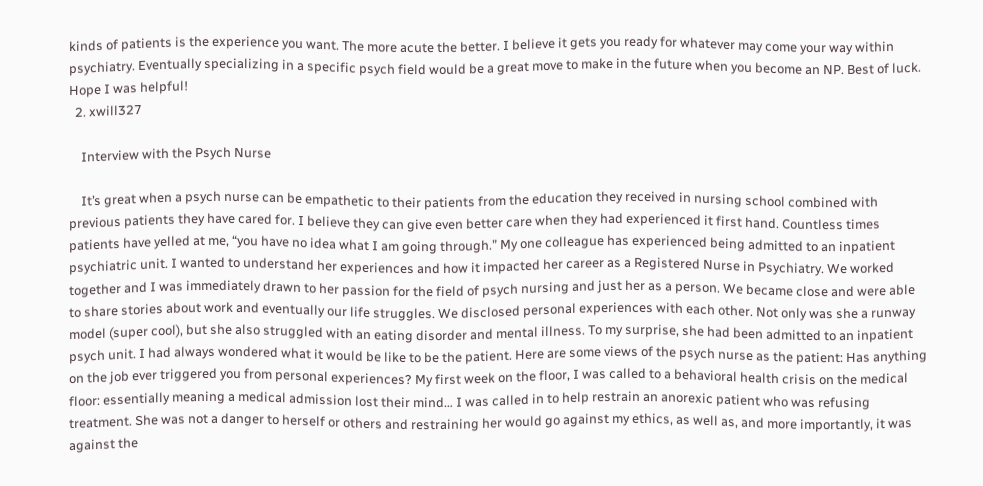kinds of patients is the experience you want. The more acute the better. I believe it gets you ready for whatever may come your way within psychiatry. Eventually specializing in a specific psych field would be a great move to make in the future when you become an NP. Best of luck. Hope I was helpful!
  2. xwill327

    Interview with the Psych Nurse

    It’s great when a psych nurse can be empathetic to their patients from the education they received in nursing school combined with previous patients they have cared for. I believe they can give even better care when they had experienced it first hand. Countless times patients have yelled at me, “you have no idea what I am going through.” My one colleague has experienced being admitted to an inpatient psychiatric unit. I wanted to understand her experiences and how it impacted her career as a Registered Nurse in Psychiatry. We worked together and I was immediately drawn to her passion for the field of psych nursing and just her as a person. We became close and were able to share stories about work and eventually our life struggles. We disclosed personal experiences with each other. Not only was she a runway model (super cool), but she also struggled with an eating disorder and mental illness. To my surprise, she had been admitted to an inpatient psych unit. I had always wondered what it would be like to be the patient. Here are some views of the psych nurse as the patient: Has anything on the job ever triggered you from personal experiences? My first week on the floor, I was called to a behavioral health crisis on the medical floor: essentially meaning a medical admission lost their mind… I was called in to help restrain an anorexic patient who was refusing treatment. She was not a danger to herself or others and restraining her would go against my ethics, as well as, and more importantly, it was against the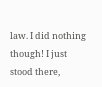law. I did nothing though! I just stood there,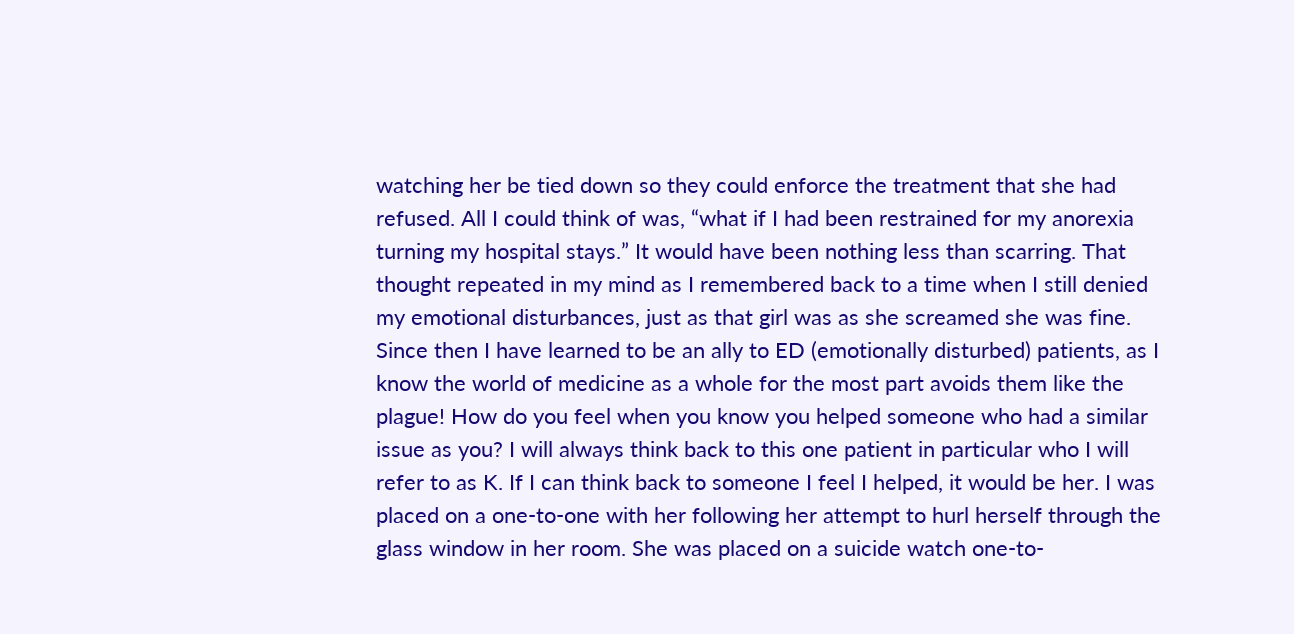watching her be tied down so they could enforce the treatment that she had refused. All I could think of was, “what if I had been restrained for my anorexia turning my hospital stays.” It would have been nothing less than scarring. That thought repeated in my mind as I remembered back to a time when I still denied my emotional disturbances, just as that girl was as she screamed she was fine. Since then I have learned to be an ally to ED (emotionally disturbed) patients, as I know the world of medicine as a whole for the most part avoids them like the plague! How do you feel when you know you helped someone who had a similar issue as you? I will always think back to this one patient in particular who I will refer to as K. If I can think back to someone I feel I helped, it would be her. I was placed on a one-to-one with her following her attempt to hurl herself through the glass window in her room. She was placed on a suicide watch one-to-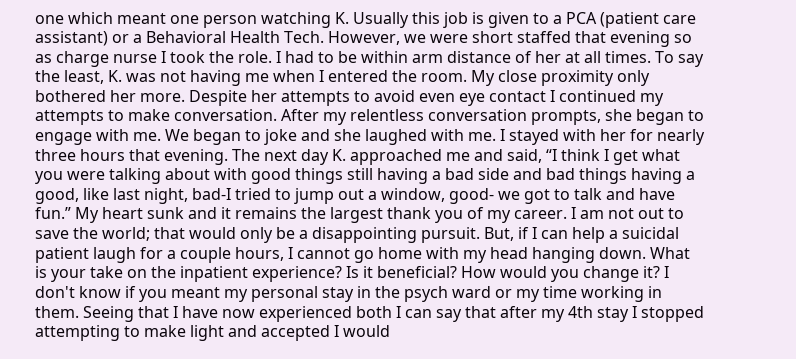one which meant one person watching K. Usually this job is given to a PCA (patient care assistant) or a Behavioral Health Tech. However, we were short staffed that evening so as charge nurse I took the role. I had to be within arm distance of her at all times. To say the least, K. was not having me when I entered the room. My close proximity only bothered her more. Despite her attempts to avoid even eye contact I continued my attempts to make conversation. After my relentless conversation prompts, she began to engage with me. We began to joke and she laughed with me. I stayed with her for nearly three hours that evening. The next day K. approached me and said, “I think I get what you were talking about with good things still having a bad side and bad things having a good, like last night, bad-I tried to jump out a window, good- we got to talk and have fun.” My heart sunk and it remains the largest thank you of my career. I am not out to save the world; that would only be a disappointing pursuit. But, if I can help a suicidal patient laugh for a couple hours, I cannot go home with my head hanging down. What is your take on the inpatient experience? Is it beneficial? How would you change it? I don't know if you meant my personal stay in the psych ward or my time working in them. Seeing that I have now experienced both I can say that after my 4th stay I stopped attempting to make light and accepted I would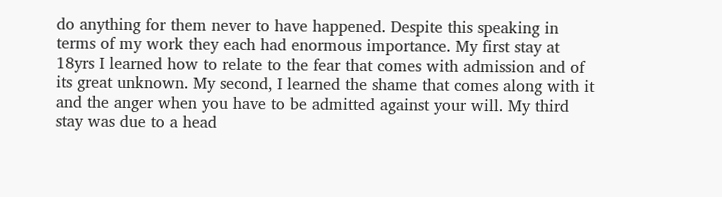do anything for them never to have happened. Despite this speaking in terms of my work they each had enormous importance. My first stay at 18yrs I learned how to relate to the fear that comes with admission and of its great unknown. My second, I learned the shame that comes along with it and the anger when you have to be admitted against your will. My third stay was due to a head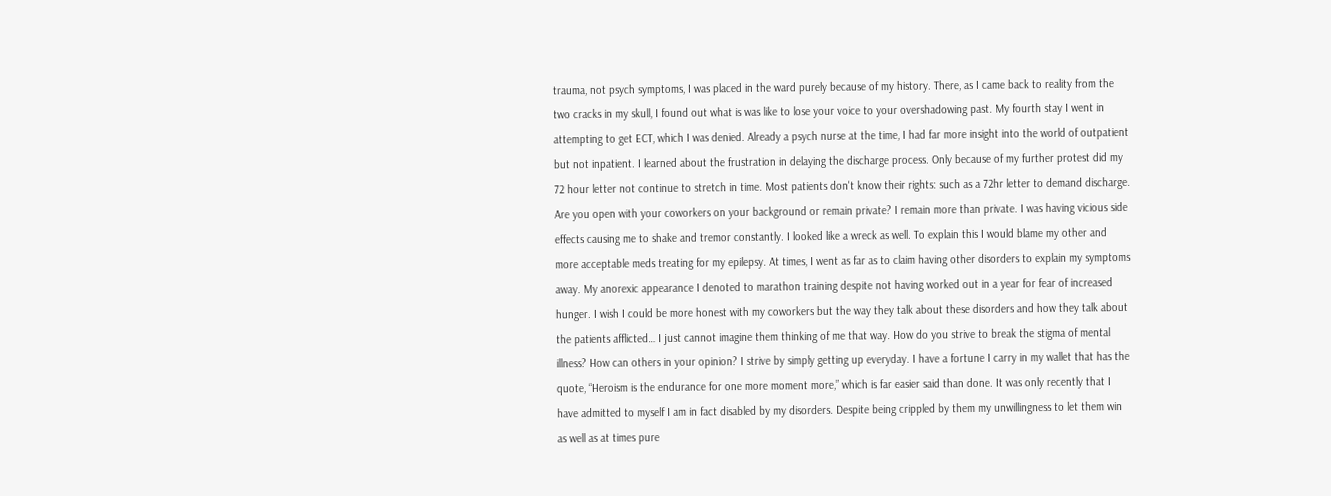trauma, not psych symptoms, I was placed in the ward purely because of my history. There, as I came back to reality from the two cracks in my skull, I found out what is was like to lose your voice to your overshadowing past. My fourth stay I went in attempting to get ECT, which I was denied. Already a psych nurse at the time, I had far more insight into the world of outpatient but not inpatient. I learned about the frustration in delaying the discharge process. Only because of my further protest did my 72 hour letter not continue to stretch in time. Most patients don't know their rights: such as a 72hr letter to demand discharge. Are you open with your coworkers on your background or remain private? I remain more than private. I was having vicious side effects causing me to shake and tremor constantly. I looked like a wreck as well. To explain this I would blame my other and more acceptable meds treating for my epilepsy. At times, I went as far as to claim having other disorders to explain my symptoms away. My anorexic appearance I denoted to marathon training despite not having worked out in a year for fear of increased hunger. I wish I could be more honest with my coworkers but the way they talk about these disorders and how they talk about the patients afflicted… I just cannot imagine them thinking of me that way. How do you strive to break the stigma of mental illness? How can others in your opinion? I strive by simply getting up everyday. I have a fortune I carry in my wallet that has the quote, “Heroism is the endurance for one more moment more,” which is far easier said than done. It was only recently that I have admitted to myself I am in fact disabled by my disorders. Despite being crippled by them my unwillingness to let them win as well as at times pure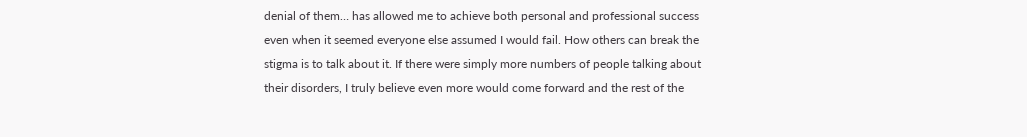denial of them… has allowed me to achieve both personal and professional success even when it seemed everyone else assumed I would fail. How others can break the stigma is to talk about it. If there were simply more numbers of people talking about their disorders, I truly believe even more would come forward and the rest of the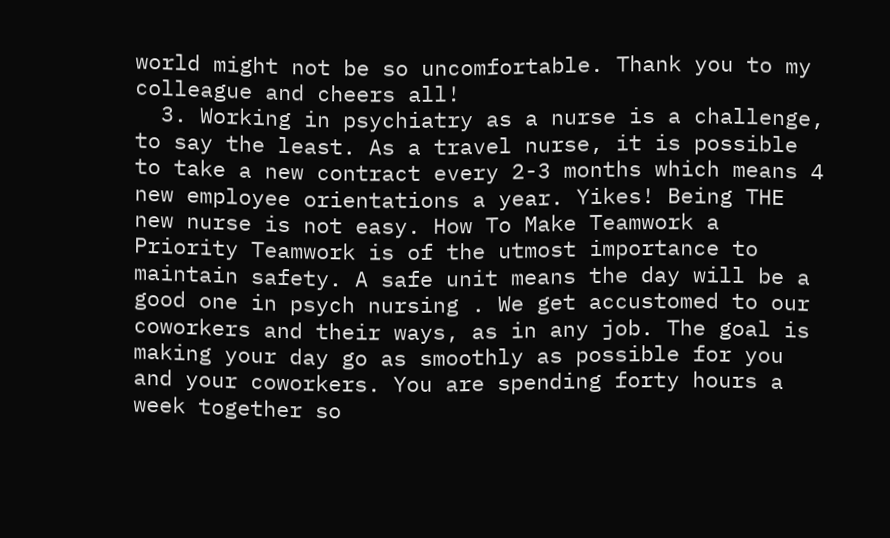world might not be so uncomfortable. Thank you to my colleague and cheers all!
  3. Working in psychiatry as a nurse is a challenge, to say the least. As a travel nurse, it is possible to take a new contract every 2-3 months which means 4 new employee orientations a year. Yikes! Being THE new nurse is not easy. How To Make Teamwork a Priority Teamwork is of the utmost importance to maintain safety. A safe unit means the day will be a good one in psych nursing . We get accustomed to our coworkers and their ways, as in any job. The goal is making your day go as smoothly as possible for you and your coworkers. You are spending forty hours a week together so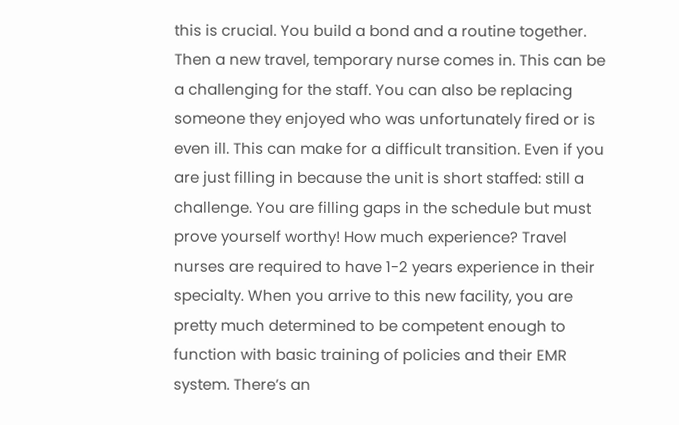this is crucial. You build a bond and a routine together. Then a new travel, temporary nurse comes in. This can be a challenging for the staff. You can also be replacing someone they enjoyed who was unfortunately fired or is even ill. This can make for a difficult transition. Even if you are just filling in because the unit is short staffed: still a challenge. You are filling gaps in the schedule but must prove yourself worthy! How much experience? Travel nurses are required to have 1-2 years experience in their specialty. When you arrive to this new facility, you are pretty much determined to be competent enough to function with basic training of policies and their EMR system. There’s an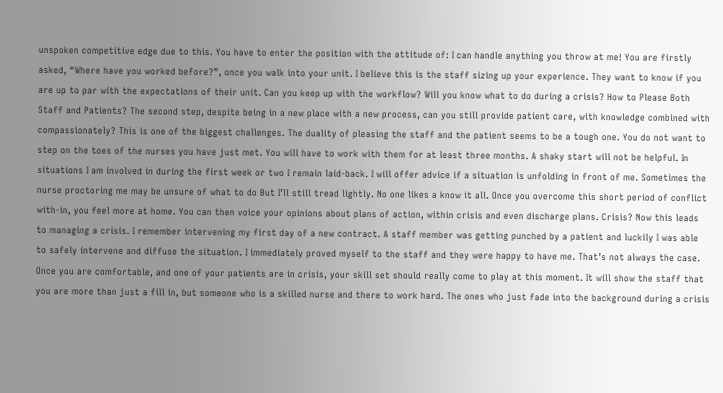unspoken competitive edge due to this. You have to enter the position with the attitude of: I can handle anything you throw at me! You are firstly asked, “Where have you worked before?”, once you walk into your unit. I believe this is the staff sizing up your experience. They want to know if you are up to par with the expectations of their unit. Can you keep up with the workflow? Will you know what to do during a crisis? How to Please Both Staff and Patients? The second step, despite being in a new place with a new process, can you still provide patient care, with knowledge combined with compassionately? This is one of the biggest challenges. The duality of pleasing the staff and the patient seems to be a tough one. You do not want to step on the toes of the nurses you have just met. You will have to work with them for at least three months. A shaky start will not be helpful. In situations I am involved in during the first week or two I remain laid-back. I will offer advice if a situation is unfolding in front of me. Sometimes the nurse proctoring me may be unsure of what to do But I’ll still tread lightly. No one likes a know it all. Once you overcome this short period of conflict with-in, you feel more at home. You can then voice your opinions about plans of action, within crisis and even discharge plans. Crisis? Now this leads to managing a crisis. I remember intervening my first day of a new contract. A staff member was getting punched by a patient and luckily I was able to safely intervene and diffuse the situation. I immediately proved myself to the staff and they were happy to have me. That’s not always the case. Once you are comfortable, and one of your patients are in crisis, your skill set should really come to play at this moment. It will show the staff that you are more than just a fill in, but someone who is a skilled nurse and there to work hard. The ones who just fade into the background during a crisis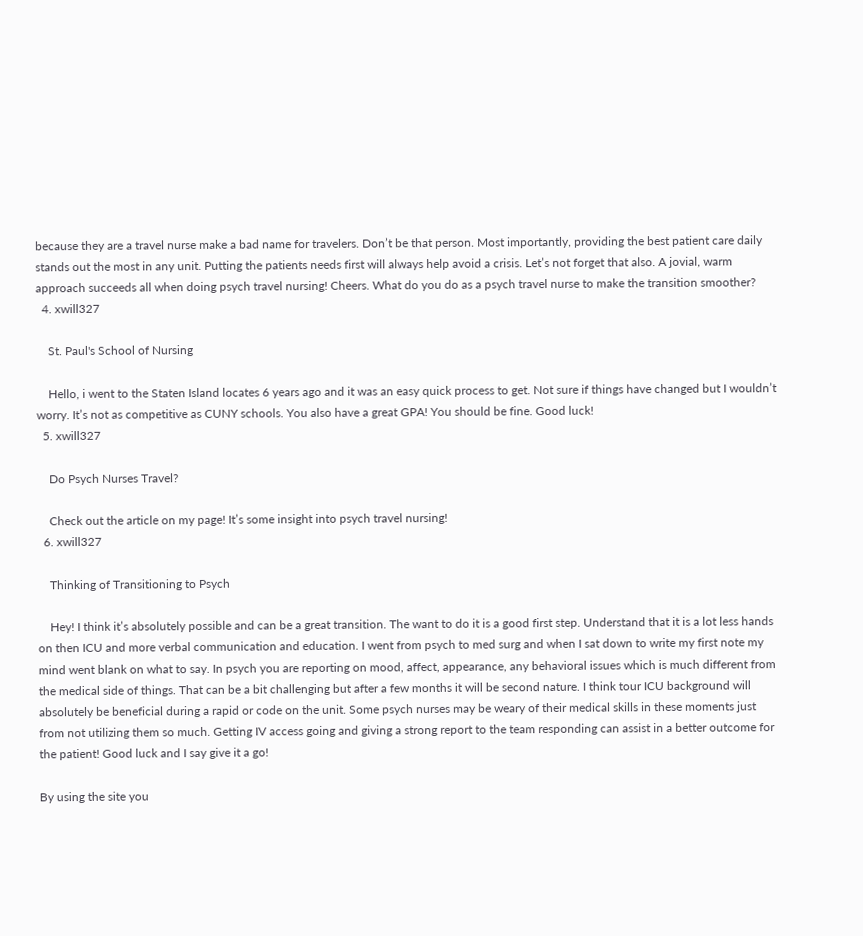because they are a travel nurse make a bad name for travelers. Don’t be that person. Most importantly, providing the best patient care daily stands out the most in any unit. Putting the patients needs first will always help avoid a crisis. Let’s not forget that also. A jovial, warm approach succeeds all when doing psych travel nursing! Cheers. What do you do as a psych travel nurse to make the transition smoother?
  4. xwill327

    St. Paul's School of Nursing

    Hello, i went to the Staten Island locates 6 years ago and it was an easy quick process to get. Not sure if things have changed but I wouldn’t worry. It’s not as competitive as CUNY schools. You also have a great GPA! You should be fine. Good luck!
  5. xwill327

    Do Psych Nurses Travel?

    Check out the article on my page! It’s some insight into psych travel nursing!
  6. xwill327

    Thinking of Transitioning to Psych

    Hey! I think it’s absolutely possible and can be a great transition. The want to do it is a good first step. Understand that it is a lot less hands on then ICU and more verbal communication and education. I went from psych to med surg and when I sat down to write my first note my mind went blank on what to say. In psych you are reporting on mood, affect, appearance, any behavioral issues which is much different from the medical side of things. That can be a bit challenging but after a few months it will be second nature. I think tour ICU background will absolutely be beneficial during a rapid or code on the unit. Some psych nurses may be weary of their medical skills in these moments just from not utilizing them so much. Getting IV access going and giving a strong report to the team responding can assist in a better outcome for the patient! Good luck and I say give it a go!

By using the site you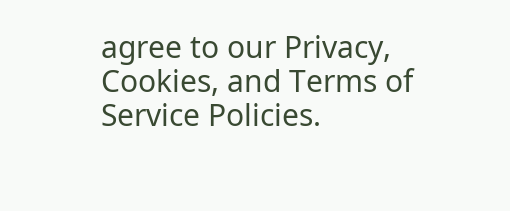agree to our Privacy, Cookies, and Terms of Service Policies.